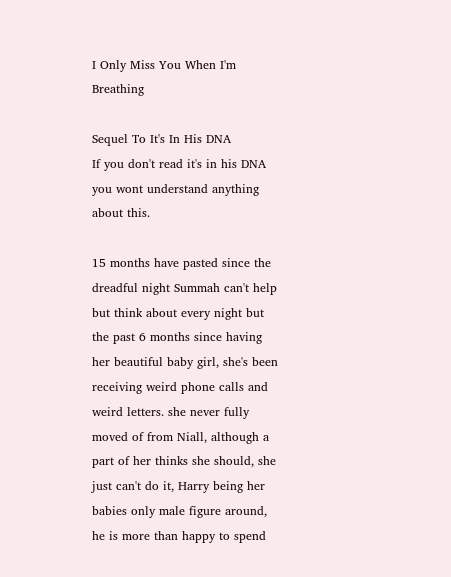I Only Miss You When I'm Breathing

Sequel To It's In His DNA
If you don't read it's in his DNA you wont understand anything about this.

15 months have pasted since the dreadful night Summah can't help but think about every night but the past 6 months since having her beautiful baby girl, she's been receiving weird phone calls and weird letters. she never fully moved of from Niall, although a part of her thinks she should, she just can't do it, Harry being her babies only male figure around, he is more than happy to spend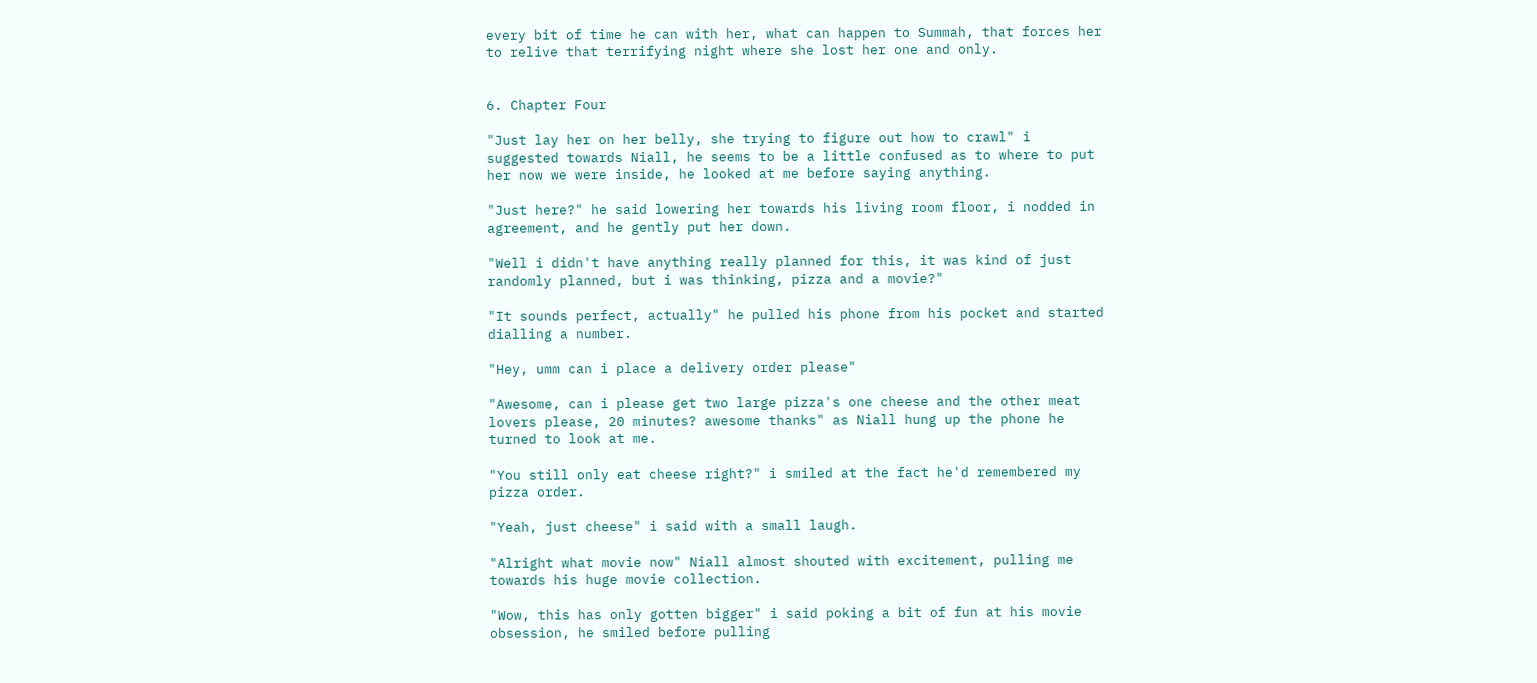every bit of time he can with her, what can happen to Summah, that forces her to relive that terrifying night where she lost her one and only.


6. Chapter Four

"Just lay her on her belly, she trying to figure out how to crawl" i suggested towards Niall, he seems to be a little confused as to where to put her now we were inside, he looked at me before saying anything.

"Just here?" he said lowering her towards his living room floor, i nodded in agreement, and he gently put her down.

"Well i didn't have anything really planned for this, it was kind of just randomly planned, but i was thinking, pizza and a movie?"

"It sounds perfect, actually" he pulled his phone from his pocket and started dialling a number.

"Hey, umm can i place a delivery order please"

"Awesome, can i please get two large pizza's one cheese and the other meat lovers please, 20 minutes? awesome thanks" as Niall hung up the phone he turned to look at me.

"You still only eat cheese right?" i smiled at the fact he'd remembered my pizza order.

"Yeah, just cheese" i said with a small laugh.

"Alright what movie now" Niall almost shouted with excitement, pulling me towards his huge movie collection.

"Wow, this has only gotten bigger" i said poking a bit of fun at his movie obsession, he smiled before pulling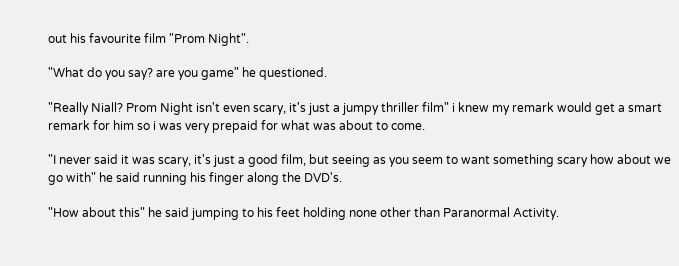out his favourite film "Prom Night".

"What do you say? are you game" he questioned.

"Really Niall? Prom Night isn't even scary, it's just a jumpy thriller film" i knew my remark would get a smart remark for him so i was very prepaid for what was about to come.

"I never said it was scary, it's just a good film, but seeing as you seem to want something scary how about we go with" he said running his finger along the DVD's.

"How about this" he said jumping to his feet holding none other than Paranormal Activity.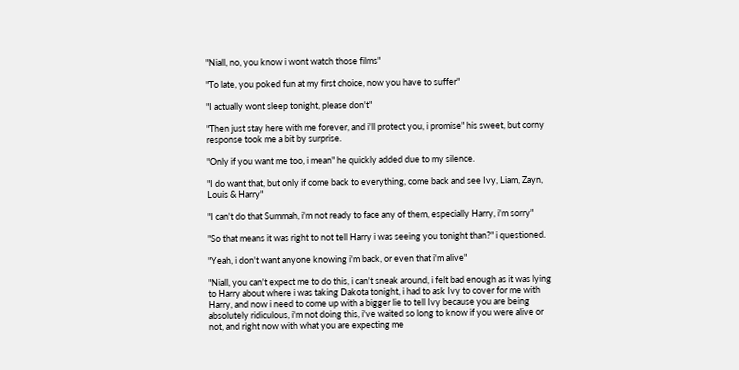"Niall, no, you know i wont watch those films"

"To late, you poked fun at my first choice, now you have to suffer"

"I actually wont sleep tonight, please don't"

"Then just stay here with me forever, and i'll protect you, i promise" his sweet, but corny response took me a bit by surprise.

"Only if you want me too, i mean" he quickly added due to my silence.

"I do want that, but only if come back to everything, come back and see Ivy, Liam, Zayn, Louis & Harry"

"I can't do that Summah, i'm not ready to face any of them, especially Harry, i'm sorry"

"So that means it was right to not tell Harry i was seeing you tonight than?" i questioned.

"Yeah, i don't want anyone knowing i'm back, or even that i'm alive"

"Niall, you can't expect me to do this, i can't sneak around, i felt bad enough as it was lying to Harry about where i was taking Dakota tonight, i had to ask Ivy to cover for me with Harry, and now i need to come up with a bigger lie to tell Ivy because you are being absolutely ridiculous, i'm not doing this, i've waited so long to know if you were alive or not, and right now with what you are expecting me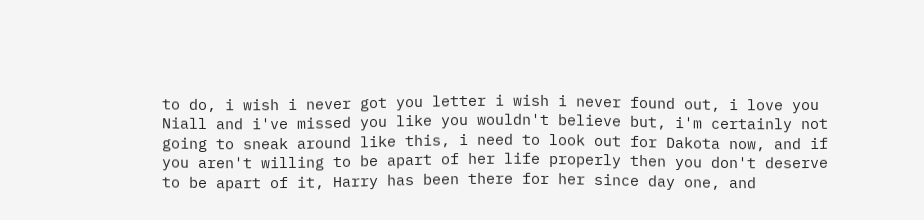to do, i wish i never got you letter i wish i never found out, i love you Niall and i've missed you like you wouldn't believe but, i'm certainly not going to sneak around like this, i need to look out for Dakota now, and if you aren't willing to be apart of her life properly then you don't deserve to be apart of it, Harry has been there for her since day one, and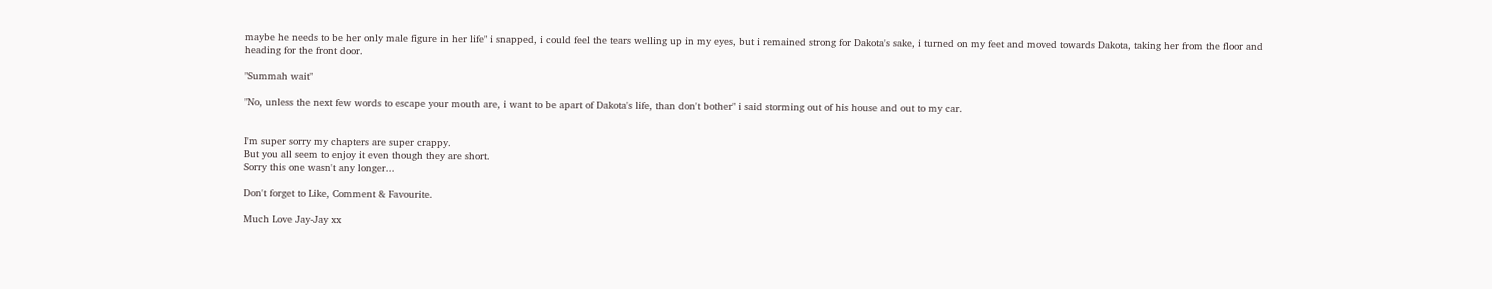maybe he needs to be her only male figure in her life" i snapped, i could feel the tears welling up in my eyes, but i remained strong for Dakota's sake, i turned on my feet and moved towards Dakota, taking her from the floor and heading for the front door.

"Summah wait"

"No, unless the next few words to escape your mouth are, i want to be apart of Dakota's life, than don't bother" i said storming out of his house and out to my car.


I'm super sorry my chapters are super crappy.
But you all seem to enjoy it even though they are short.
Sorry this one wasn't any longer...

Don't forget to Like, Comment & Favourite.

Much Love Jay-Jay xx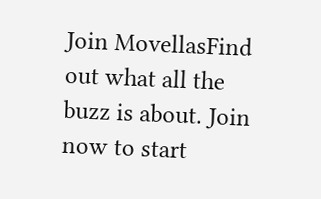Join MovellasFind out what all the buzz is about. Join now to start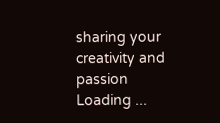sharing your creativity and passion
Loading ...